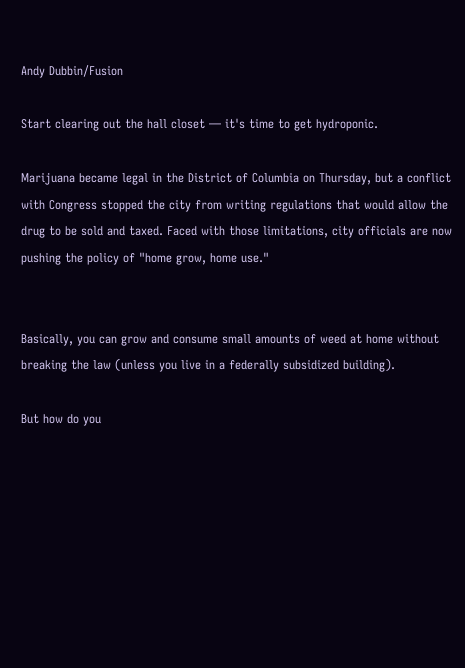Andy Dubbin/Fusion

Start clearing out the hall closet — it's time to get hydroponic.

Marijuana became legal in the District of Columbia on Thursday, but a conflict with Congress stopped the city from writing regulations that would allow the drug to be sold and taxed. Faced with those limitations, city officials are now pushing the policy of "home grow, home use."


Basically, you can grow and consume small amounts of weed at home without breaking the law (unless you live in a federally subsidized building).

But how do you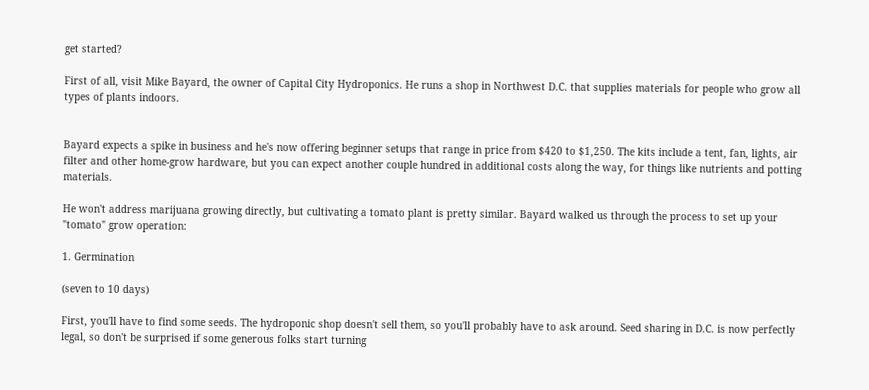get started?

First of all, visit Mike Bayard, the owner of Capital City Hydroponics. He runs a shop in Northwest D.C. that supplies materials for people who grow all types of plants indoors.


Bayard expects a spike in business and he's now offering beginner setups that range in price from $420 to $1,250. The kits include a tent, fan, lights, air filter and other home-grow hardware, but you can expect another couple hundred in additional costs along the way, for things like nutrients and potting materials.

He won't address marijuana growing directly, but cultivating a tomato plant is pretty similar. Bayard walked us through the process to set up your "tomato" grow operation:

1. Germination

(seven to 10 days)

First, you'll have to find some seeds. The hydroponic shop doesn't sell them, so you'll probably have to ask around. Seed sharing in D.C. is now perfectly legal, so don't be surprised if some generous folks start turning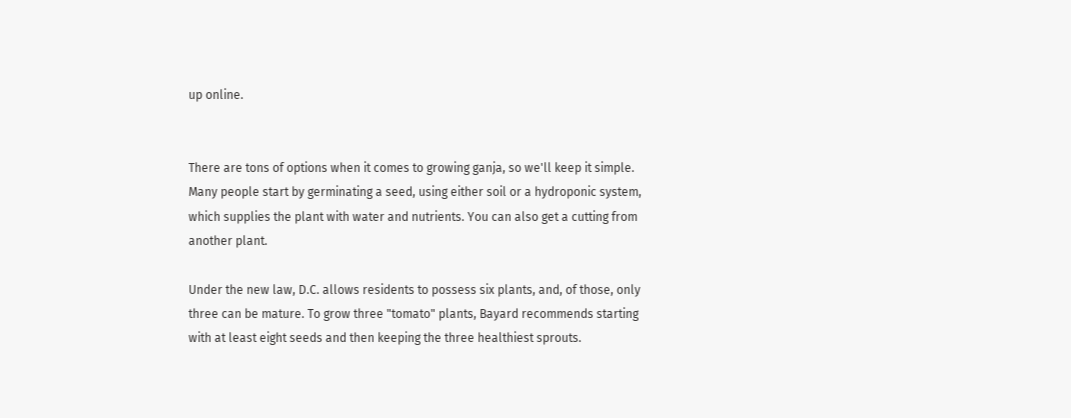up online.


There are tons of options when it comes to growing ganja, so we'll keep it simple. Many people start by germinating a seed, using either soil or a hydroponic system, which supplies the plant with water and nutrients. You can also get a cutting from another plant.

Under the new law, D.C. allows residents to possess six plants, and, of those, only three can be mature. To grow three "tomato" plants, Bayard recommends starting with at least eight seeds and then keeping the three healthiest sprouts.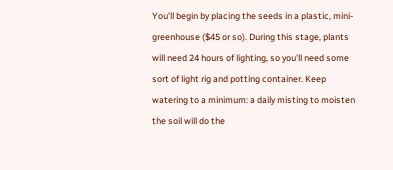You'll begin by placing the seeds in a plastic, mini-greenhouse ($45 or so). During this stage, plants will need 24 hours of lighting, so you'll need some sort of light rig and potting container. Keep watering to a minimum: a daily misting to moisten the soil will do the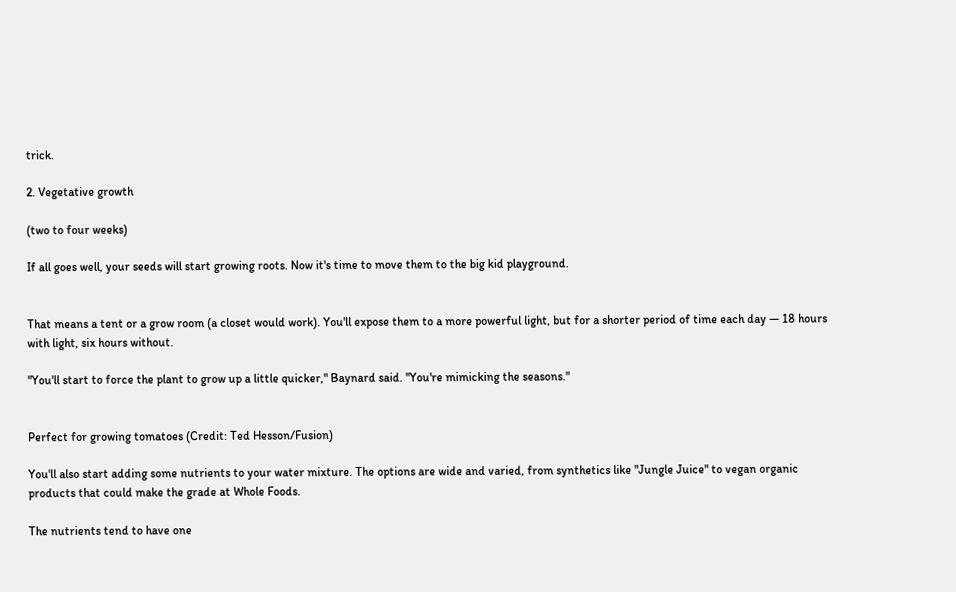trick.

2. Vegetative growth

(two to four weeks)

If all goes well, your seeds will start growing roots. Now it's time to move them to the big kid playground.


That means a tent or a grow room (a closet would work). You'll expose them to a more powerful light, but for a shorter period of time each day — 18 hours with light, six hours without.

"You'll start to force the plant to grow up a little quicker," Baynard said. "You're mimicking the seasons."


Perfect for growing tomatoes (Credit: Ted Hesson/Fusion)

You'll also start adding some nutrients to your water mixture. The options are wide and varied, from synthetics like "Jungle Juice" to vegan organic products that could make the grade at Whole Foods.

The nutrients tend to have one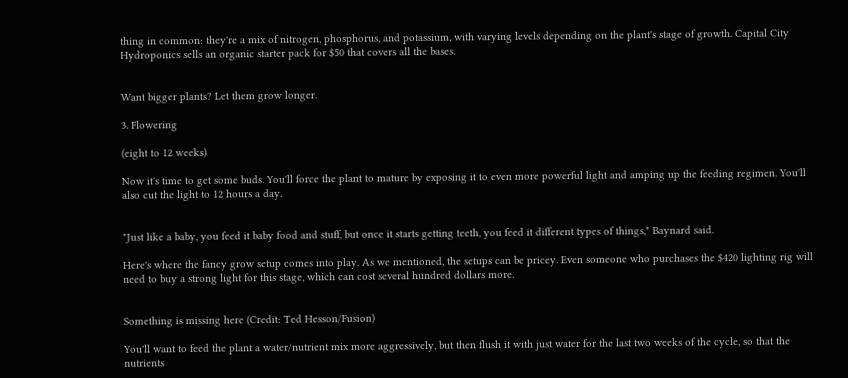thing in common: they're a mix of nitrogen, phosphorus, and potassium, with varying levels depending on the plant's stage of growth. Capital City Hydroponics sells an organic starter pack for $50 that covers all the bases.


Want bigger plants? Let them grow longer.

3. Flowering

(eight to 12 weeks)

Now it's time to get some buds. You'll force the plant to mature by exposing it to even more powerful light and amping up the feeding regimen. You'll also cut the light to 12 hours a day.


"Just like a baby, you feed it baby food and stuff, but once it starts getting teeth, you feed it different types of things," Baynard said.

Here's where the fancy grow setup comes into play. As we mentioned, the setups can be pricey. Even someone who purchases the $420 lighting rig will need to buy a strong light for this stage, which can cost several hundred dollars more.


Something is missing here (Credit: Ted Hesson/Fusion)

You'll want to feed the plant a water/nutrient mix more aggressively, but then flush it with just water for the last two weeks of the cycle, so that the nutrients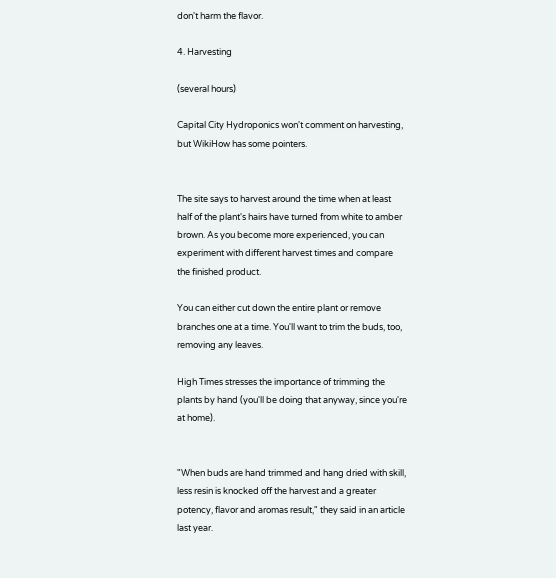don't harm the flavor.

4. Harvesting

(several hours)

Capital City Hydroponics won't comment on harvesting, but WikiHow has some pointers.


The site says to harvest around the time when at least half of the plant's hairs have turned from white to amber brown. As you become more experienced, you can experiment with different harvest times and compare the finished product.

You can either cut down the entire plant or remove branches one at a time. You'll want to trim the buds, too, removing any leaves.

High Times stresses the importance of trimming the plants by hand (you'll be doing that anyway, since you're at home).


"When buds are hand trimmed and hang dried with skill, less resin is knocked off the harvest and a greater potency, flavor and aromas result," they said in an article last year.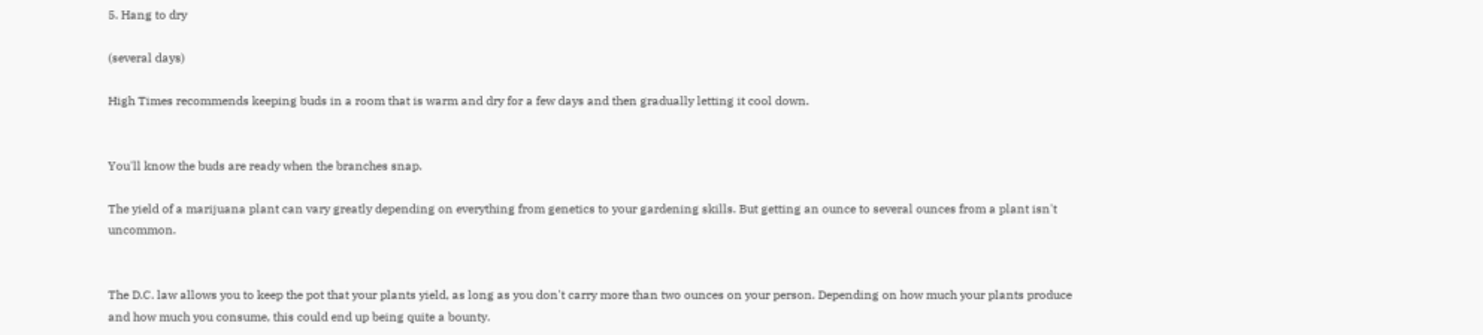5. Hang to dry

(several days)

High Times recommends keeping buds in a room that is warm and dry for a few days and then gradually letting it cool down.


You'll know the buds are ready when the branches snap.

The yield of a marijuana plant can vary greatly depending on everything from genetics to your gardening skills. But getting an ounce to several ounces from a plant isn't uncommon.


The D.C. law allows you to keep the pot that your plants yield, as long as you don't carry more than two ounces on your person. Depending on how much your plants produce and how much you consume, this could end up being quite a bounty.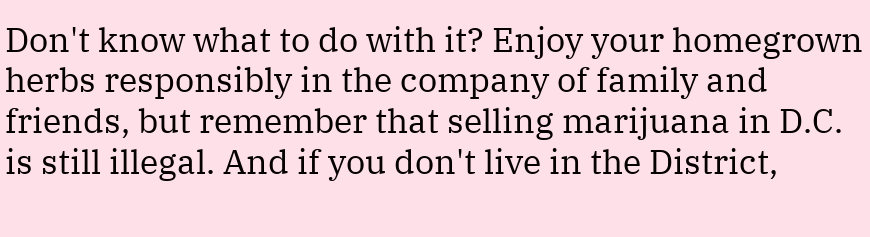Don't know what to do with it? Enjoy your homegrown herbs responsibly in the company of family and friends, but remember that selling marijuana in D.C. is still illegal. And if you don't live in the District,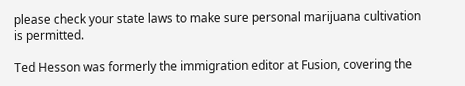please check your state laws to make sure personal marijuana cultivation is permitted.

Ted Hesson was formerly the immigration editor at Fusion, covering the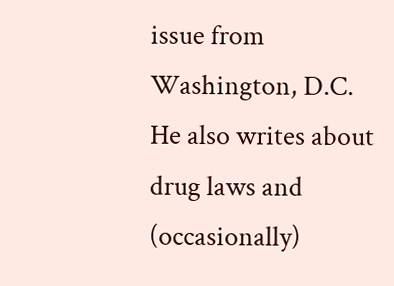issue from Washington, D.C. He also writes about drug laws and (occasionally)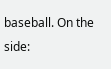baseball. On the side: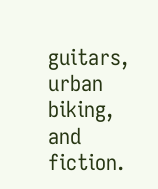guitars, urban biking, and fiction.